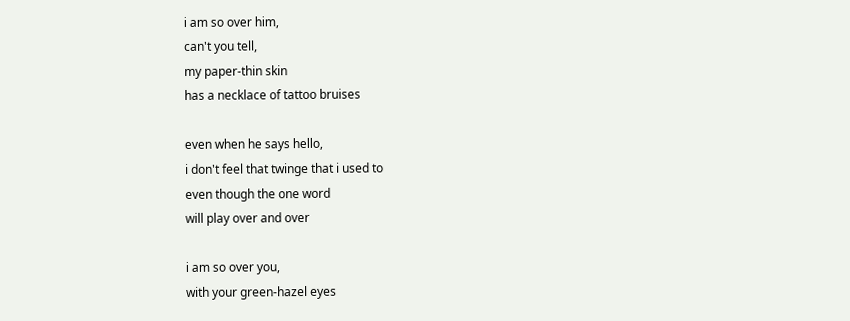i am so over him,
can't you tell,
my paper-thin skin
has a necklace of tattoo bruises

even when he says hello,
i don't feel that twinge that i used to
even though the one word
will play over and over

i am so over you,
with your green-hazel eyes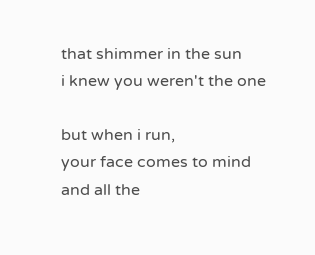that shimmer in the sun
i knew you weren't the one

but when i run,
your face comes to mind
and all the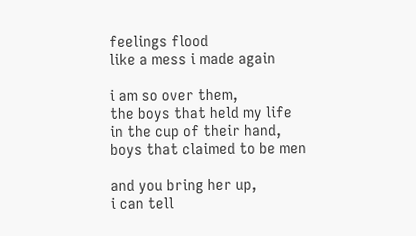feelings flood
like a mess i made again

i am so over them,
the boys that held my life
in the cup of their hand,
boys that claimed to be men

and you bring her up,
i can tell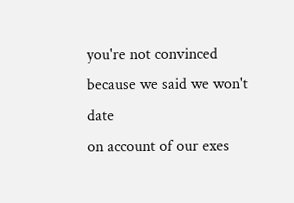you're not convinced
because we said we won't date
on account of our exes